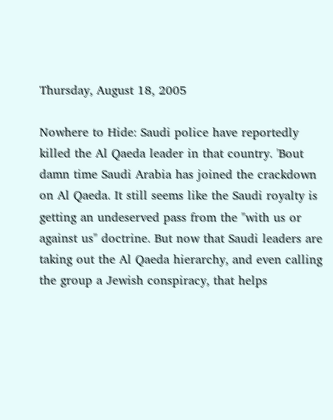Thursday, August 18, 2005

Nowhere to Hide: Saudi police have reportedly killed the Al Qaeda leader in that country. 'Bout damn time Saudi Arabia has joined the crackdown on Al Qaeda. It still seems like the Saudi royalty is getting an undeserved pass from the "with us or against us" doctrine. But now that Saudi leaders are taking out the Al Qaeda hierarchy, and even calling the group a Jewish conspiracy, that helps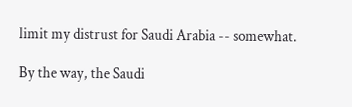limit my distrust for Saudi Arabia -- somewhat.

By the way, the Saudi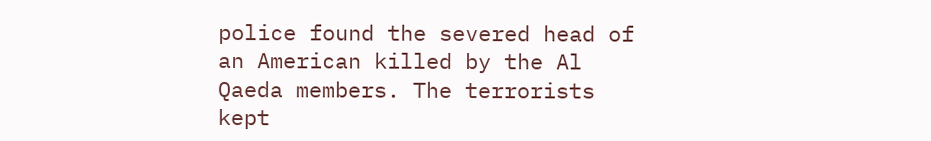police found the severed head of an American killed by the Al Qaeda members. The terrorists kept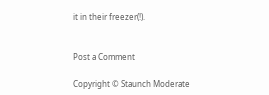it in their freezer(!).


Post a Comment

Copyright © Staunch Moderate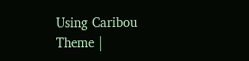Using Caribou Theme |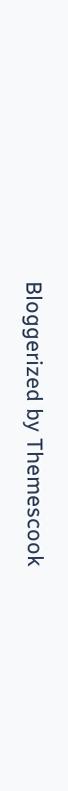Bloggerized by Themescook